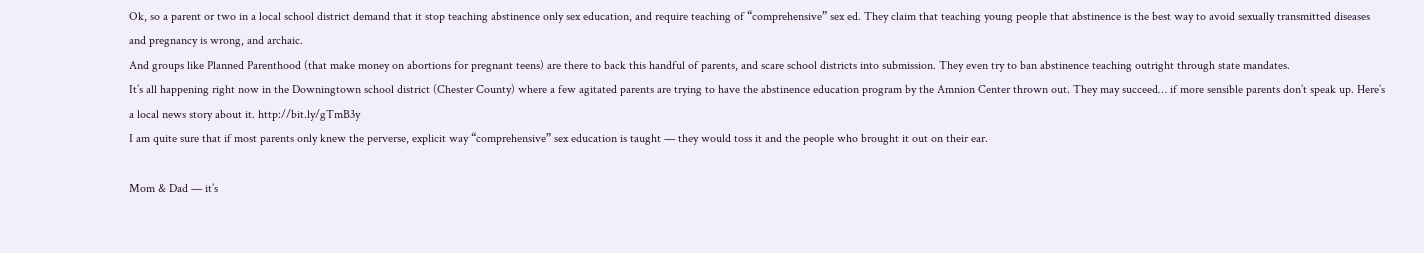Ok, so a parent or two in a local school district demand that it stop teaching abstinence only sex education, and require teaching of “comprehensive” sex ed. They claim that teaching young people that abstinence is the best way to avoid sexually transmitted diseases and pregnancy is wrong, and archaic.
And groups like Planned Parenthood (that make money on abortions for pregnant teens) are there to back this handful of parents, and scare school districts into submission. They even try to ban abstinence teaching outright through state mandates.
It’s all happening right now in the Downingtown school district (Chester County) where a few agitated parents are trying to have the abstinence education program by the Amnion Center thrown out. They may succeed… if more sensible parents don’t speak up. Here’s a local news story about it. http://bit.ly/gTmB3y
I am quite sure that if most parents only knew the perverse, explicit way “comprehensive” sex education is taught — they would toss it and the people who brought it out on their ear.

Mom & Dad — it’s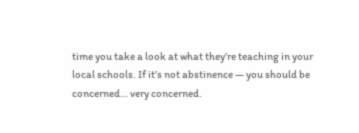time you take a look at what they’re teaching in your local schools. If it’s not abstinence — you should be concerned… very concerned.